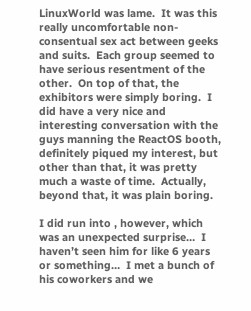LinuxWorld was lame.  It was this really uncomfortable non-consentual sex act between geeks and suits.  Each group seemed to have serious resentment of the other.  On top of that, the exhibitors were simply boring.  I did have a very nice and interesting conversation with the guys manning the ReactOS booth, definitely piqued my interest, but other than that, it was pretty much a waste of time.  Actually, beyond that, it was plain boring.

I did run into , however, which was an unexpected surprise…  I haven’t seen him for like 6 years or something…  I met a bunch of his coworkers and we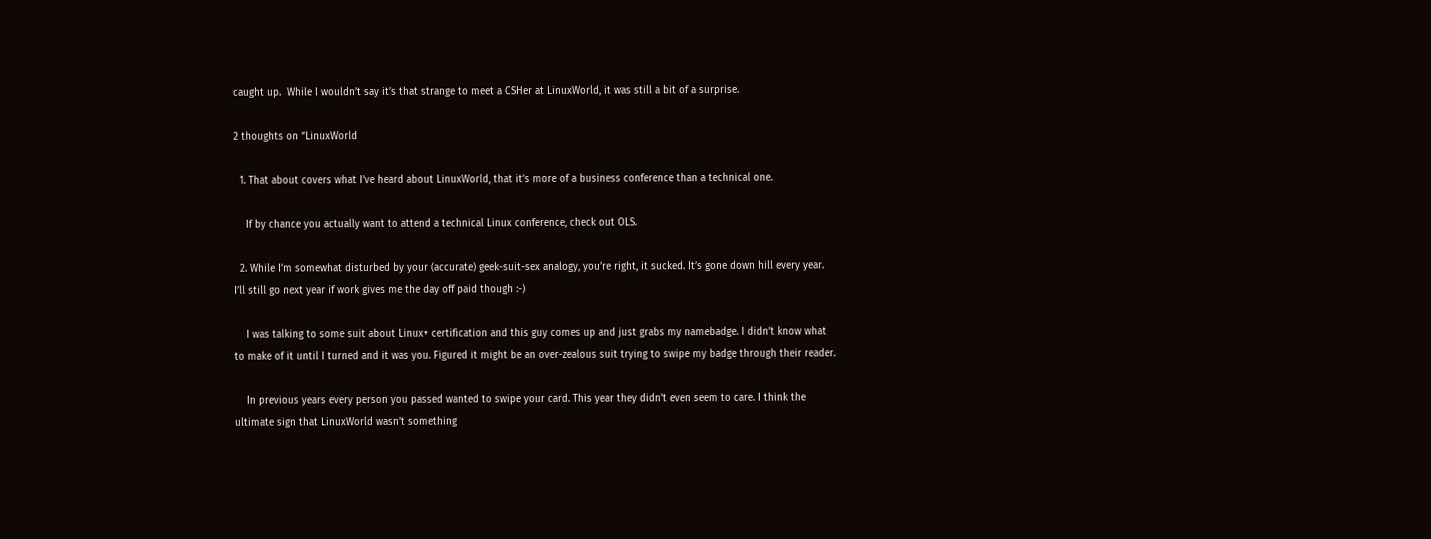caught up.  While I wouldn’t say it’s that strange to meet a CSHer at LinuxWorld, it was still a bit of a surprise.

2 thoughts on “LinuxWorld

  1. That about covers what I’ve heard about LinuxWorld, that it’s more of a business conference than a technical one.

    If by chance you actually want to attend a technical Linux conference, check out OLS.

  2. While I’m somewhat disturbed by your (accurate) geek-suit-sex analogy, you’re right, it sucked. It’s gone down hill every year. I’ll still go next year if work gives me the day off paid though :-)

    I was talking to some suit about Linux+ certification and this guy comes up and just grabs my namebadge. I didn’t know what to make of it until I turned and it was you. Figured it might be an over-zealous suit trying to swipe my badge through their reader.

    In previous years every person you passed wanted to swipe your card. This year they didn’t even seem to care. I think the ultimate sign that LinuxWorld wasn’t something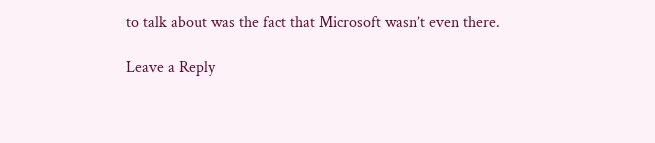to talk about was the fact that Microsoft wasn’t even there.

Leave a Reply